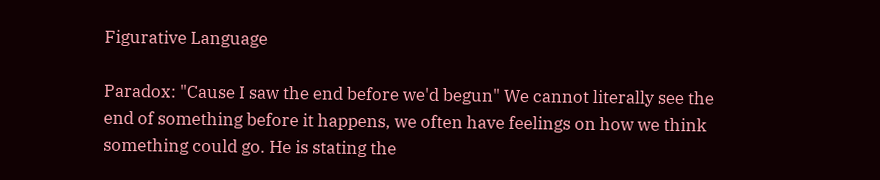Figurative Language

Paradox: "Cause I saw the end before we'd begun" We cannot literally see the end of something before it happens, we often have feelings on how we think something could go. He is stating the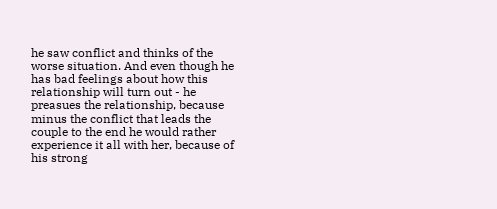he saw conflict and thinks of the worse situation. And even though he has bad feelings about how this relationship will turn out - he preasues the relationship, because minus the conflict that leads the couple to the end he would rather experience it all with her, because of his strong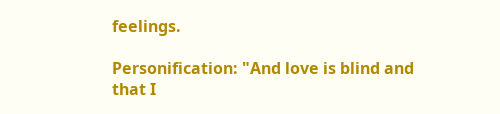feelings.

Personification: "And love is blind and that I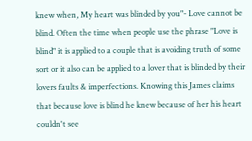knew when, My heart was blinded by you"- Love cannot be blind. Often the time when people use the phrase "Love is blind" it is applied to a couple that is avoiding truth of some sort or it also can be applied to a lover that is blinded by their lovers faults & imperfections. Knowing this James claims that because love is blind he knew because of her his heart couldn't see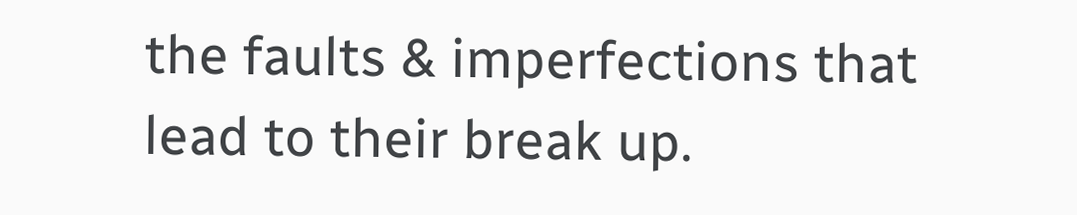the faults & imperfections that lead to their break up.